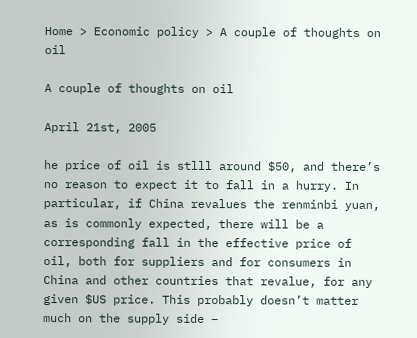Home > Economic policy > A couple of thoughts on oil

A couple of thoughts on oil

April 21st, 2005

he price of oil is stlll around $50, and there’s no reason to expect it to fall in a hurry. In particular, if China revalues the renminbi yuan, as is commonly expected, there will be a corresponding fall in the effective price of oil, both for suppliers and for consumers in China and other countries that revalue, for any given $US price. This probably doesn’t matter much on the supply side –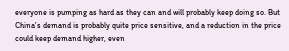everyone is pumping as hard as they can and will probably keep doing so. But China’s demand is probably quite price sensitive, and a reduction in the price could keep demand higher, even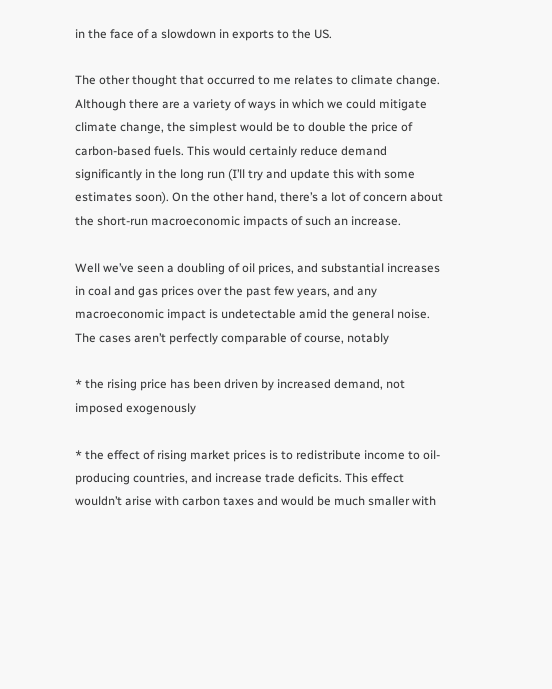in the face of a slowdown in exports to the US.

The other thought that occurred to me relates to climate change. Although there are a variety of ways in which we could mitigate climate change, the simplest would be to double the price of carbon-based fuels. This would certainly reduce demand significantly in the long run (I’ll try and update this with some estimates soon). On the other hand, there’s a lot of concern about the short-run macroeconomic impacts of such an increase.

Well we’ve seen a doubling of oil prices, and substantial increases in coal and gas prices over the past few years, and any macroeconomic impact is undetectable amid the general noise. The cases aren’t perfectly comparable of course, notably

* the rising price has been driven by increased demand, not imposed exogenously

* the effect of rising market prices is to redistribute income to oil-producing countries, and increase trade deficits. This effect wouldn’t arise with carbon taxes and would be much smaller with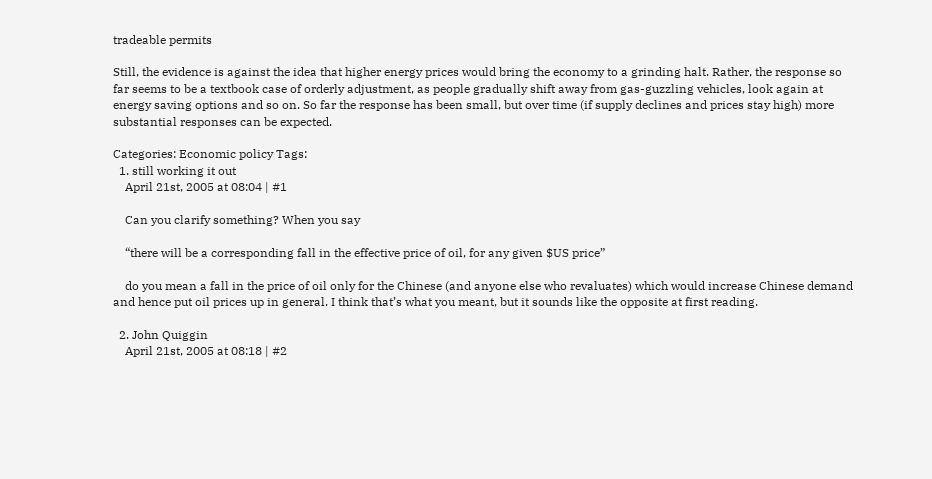tradeable permits

Still, the evidence is against the idea that higher energy prices would bring the economy to a grinding halt. Rather, the response so far seems to be a textbook case of orderly adjustment, as people gradually shift away from gas-guzzling vehicles, look again at energy saving options and so on. So far the response has been small, but over time (if supply declines and prices stay high) more substantial responses can be expected.

Categories: Economic policy Tags:
  1. still working it out
    April 21st, 2005 at 08:04 | #1

    Can you clarify something? When you say

    “there will be a corresponding fall in the effective price of oil, for any given $US price”

    do you mean a fall in the price of oil only for the Chinese (and anyone else who revaluates) which would increase Chinese demand and hence put oil prices up in general. I think that’s what you meant, but it sounds like the opposite at first reading.

  2. John Quiggin
    April 21st, 2005 at 08:18 | #2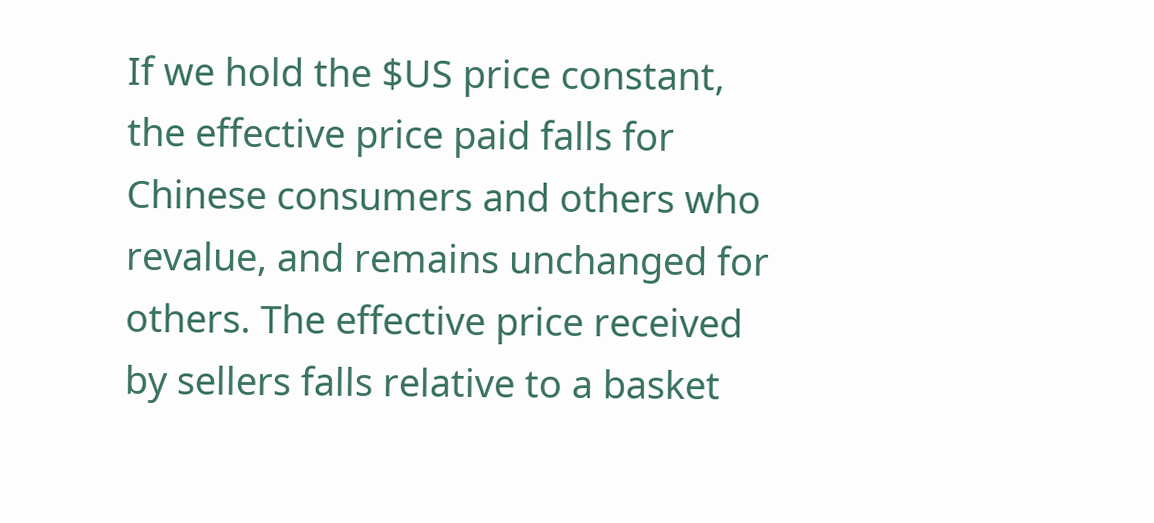If we hold the $US price constant, the effective price paid falls for Chinese consumers and others who revalue, and remains unchanged for others. The effective price received by sellers falls relative to a basket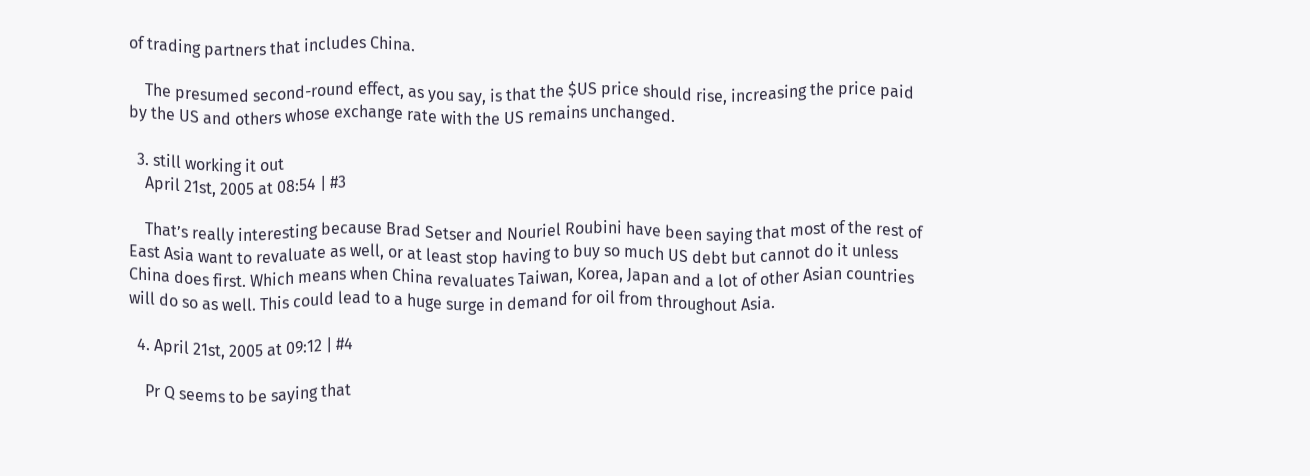of trading partners that includes China.

    The presumed second-round effect, as you say, is that the $US price should rise, increasing the price paid by the US and others whose exchange rate with the US remains unchanged.

  3. still working it out
    April 21st, 2005 at 08:54 | #3

    That’s really interesting because Brad Setser and Nouriel Roubini have been saying that most of the rest of East Asia want to revaluate as well, or at least stop having to buy so much US debt but cannot do it unless China does first. Which means when China revaluates Taiwan, Korea, Japan and a lot of other Asian countries will do so as well. This could lead to a huge surge in demand for oil from throughout Asia.

  4. April 21st, 2005 at 09:12 | #4

    Pr Q seems to be saying that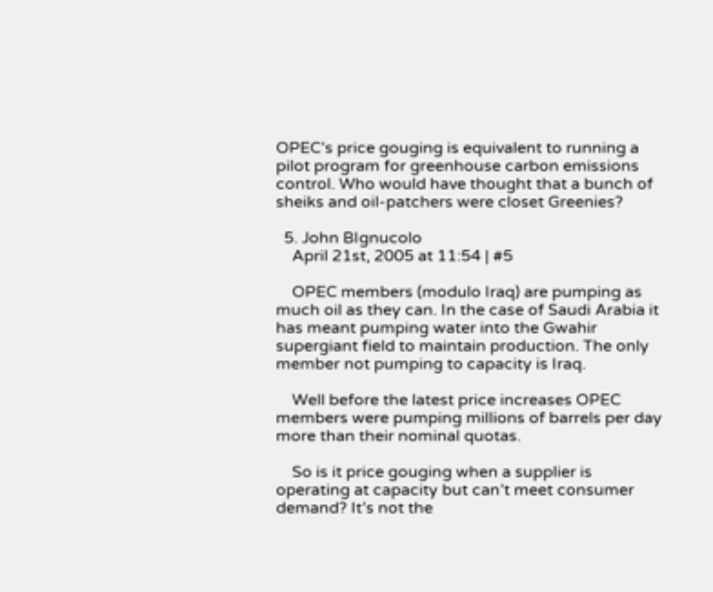OPEC’s price gouging is equivalent to running a pilot program for greenhouse carbon emissions control. Who would have thought that a bunch of sheiks and oil-patchers were closet Greenies?

  5. John BIgnucolo
    April 21st, 2005 at 11:54 | #5

    OPEC members (modulo Iraq) are pumping as much oil as they can. In the case of Saudi Arabia it has meant pumping water into the Gwahir supergiant field to maintain production. The only member not pumping to capacity is Iraq.

    Well before the latest price increases OPEC members were pumping millions of barrels per day more than their nominal quotas.

    So is it price gouging when a supplier is operating at capacity but can’t meet consumer demand? It’s not the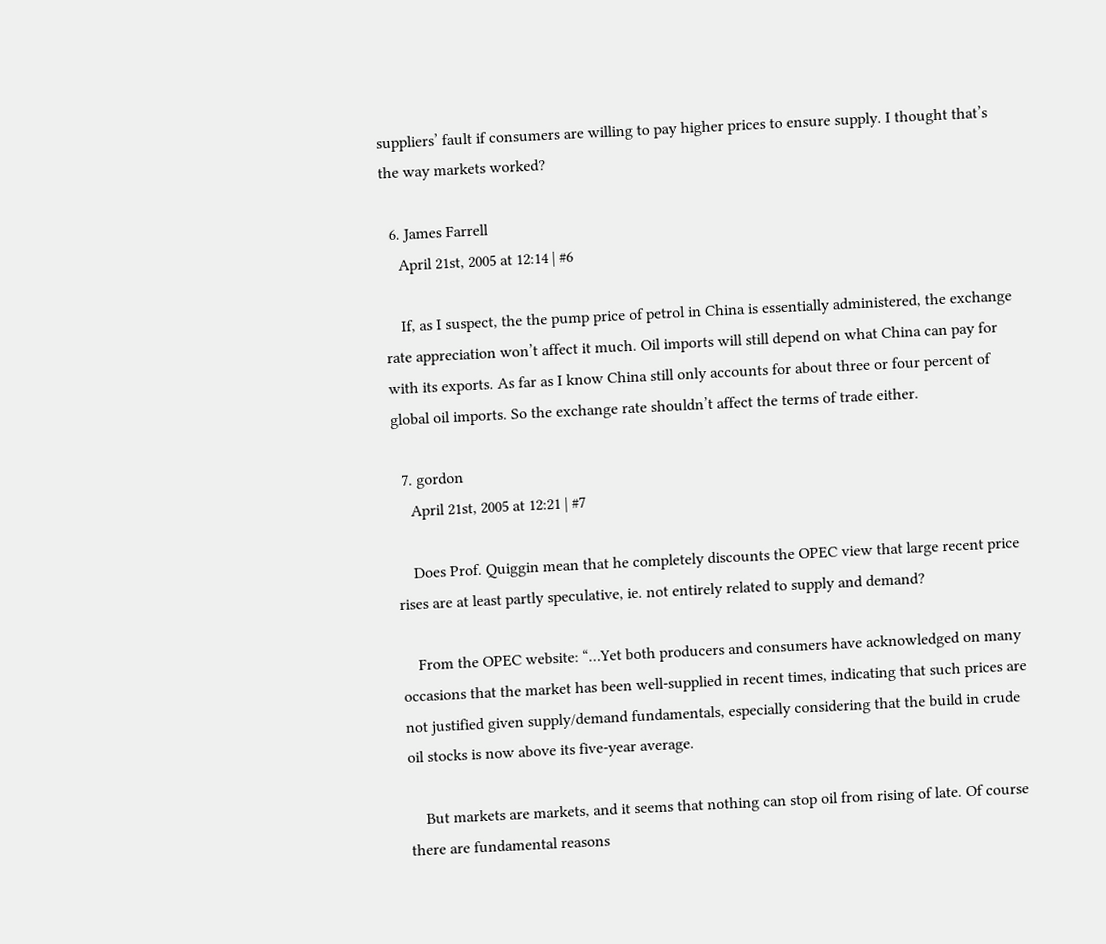suppliers’ fault if consumers are willing to pay higher prices to ensure supply. I thought that’s the way markets worked?

  6. James Farrell
    April 21st, 2005 at 12:14 | #6

    If, as I suspect, the the pump price of petrol in China is essentially administered, the exchange rate appreciation won’t affect it much. Oil imports will still depend on what China can pay for with its exports. As far as I know China still only accounts for about three or four percent of global oil imports. So the exchange rate shouldn’t affect the terms of trade either.

  7. gordon
    April 21st, 2005 at 12:21 | #7

    Does Prof. Quiggin mean that he completely discounts the OPEC view that large recent price rises are at least partly speculative, ie. not entirely related to supply and demand?

    From the OPEC website: “…Yet both producers and consumers have acknowledged on many occasions that the market has been well-supplied in recent times, indicating that such prices are not justified given supply/demand fundamentals, especially considering that the build in crude oil stocks is now above its five-year average.

    But markets are markets, and it seems that nothing can stop oil from rising of late. Of course there are fundamental reasons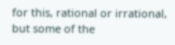for this, rational or irrational, but some of the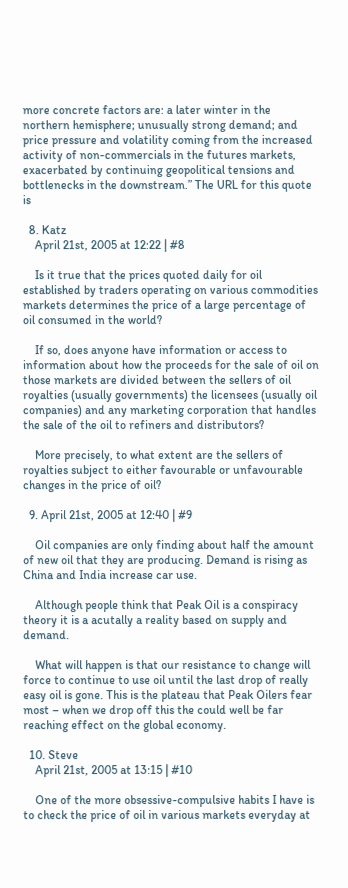more concrete factors are: a later winter in the northern hemisphere; unusually strong demand; and price pressure and volatility coming from the increased activity of non-commercials in the futures markets, exacerbated by continuing geopolitical tensions and bottlenecks in the downstream.” The URL for this quote is

  8. Katz
    April 21st, 2005 at 12:22 | #8

    Is it true that the prices quoted daily for oil established by traders operating on various commodities markets determines the price of a large percentage of oil consumed in the world?

    If so, does anyone have information or access to information about how the proceeds for the sale of oil on those markets are divided between the sellers of oil royalties (usually governments) the licensees (usually oil companies) and any marketing corporation that handles the sale of the oil to refiners and distributors?

    More precisely, to what extent are the sellers of royalties subject to either favourable or unfavourable changes in the price of oil?

  9. April 21st, 2005 at 12:40 | #9

    Oil companies are only finding about half the amount of new oil that they are producing. Demand is rising as China and India increase car use.

    Although people think that Peak Oil is a conspiracy theory it is a acutally a reality based on supply and demand.

    What will happen is that our resistance to change will force to continue to use oil until the last drop of really easy oil is gone. This is the plateau that Peak Oilers fear most – when we drop off this the could well be far reaching effect on the global economy.

  10. Steve
    April 21st, 2005 at 13:15 | #10

    One of the more obsessive-compulsive habits I have is to check the price of oil in various markets everyday at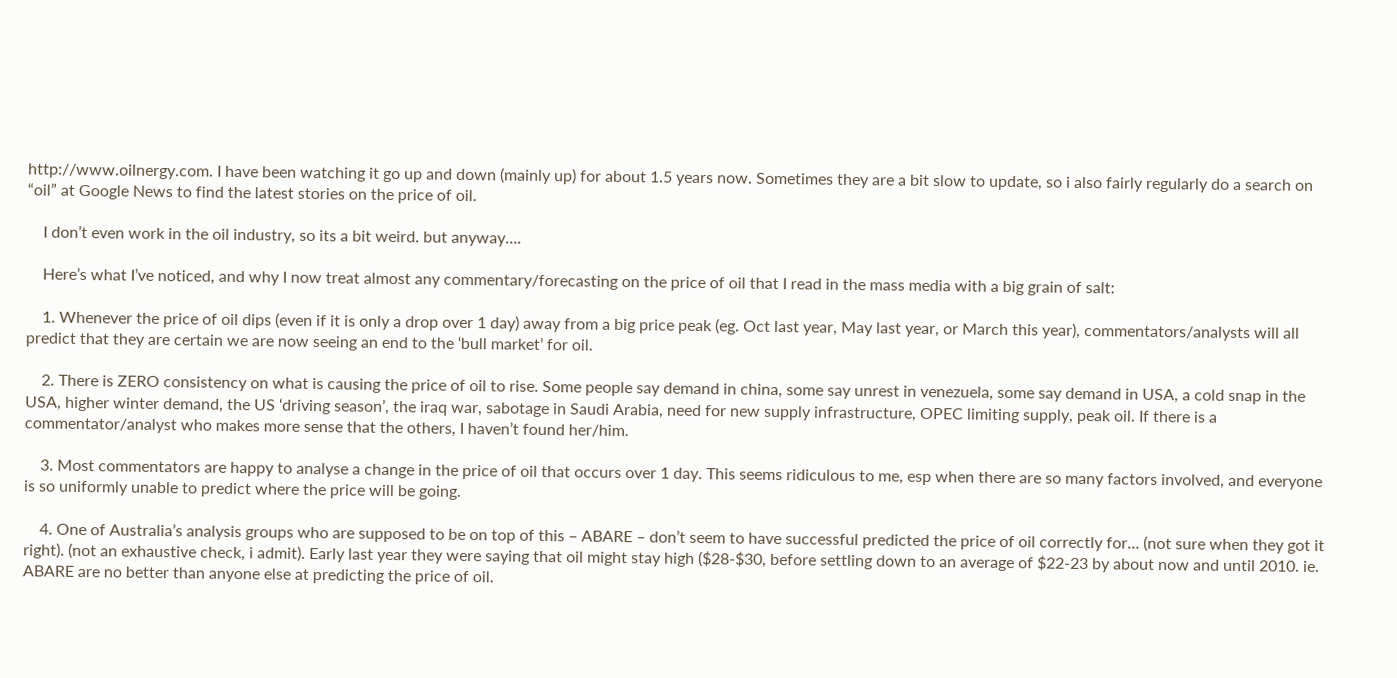http://www.oilnergy.com. I have been watching it go up and down (mainly up) for about 1.5 years now. Sometimes they are a bit slow to update, so i also fairly regularly do a search on “oil” at Google News to find the latest stories on the price of oil.

    I don’t even work in the oil industry, so its a bit weird. but anyway….

    Here’s what I’ve noticed, and why I now treat almost any commentary/forecasting on the price of oil that I read in the mass media with a big grain of salt:

    1. Whenever the price of oil dips (even if it is only a drop over 1 day) away from a big price peak (eg. Oct last year, May last year, or March this year), commentators/analysts will all predict that they are certain we are now seeing an end to the ‘bull market’ for oil.

    2. There is ZERO consistency on what is causing the price of oil to rise. Some people say demand in china, some say unrest in venezuela, some say demand in USA, a cold snap in the USA, higher winter demand, the US ‘driving season’, the iraq war, sabotage in Saudi Arabia, need for new supply infrastructure, OPEC limiting supply, peak oil. If there is a commentator/analyst who makes more sense that the others, I haven’t found her/him.

    3. Most commentators are happy to analyse a change in the price of oil that occurs over 1 day. This seems ridiculous to me, esp when there are so many factors involved, and everyone is so uniformly unable to predict where the price will be going.

    4. One of Australia’s analysis groups who are supposed to be on top of this – ABARE – don’t seem to have successful predicted the price of oil correctly for… (not sure when they got it right). (not an exhaustive check, i admit). Early last year they were saying that oil might stay high ($28-$30, before settling down to an average of $22-23 by about now and until 2010. ie. ABARE are no better than anyone else at predicting the price of oil.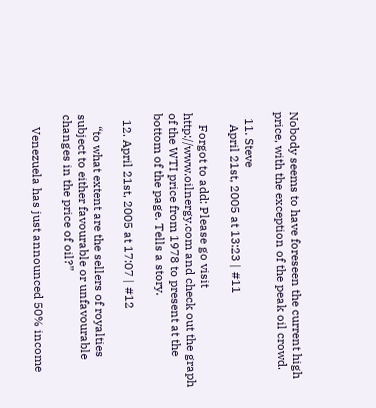Nobody seems to have foreseen the current high price, with the exception of the peak oil crowd.

  11. Steve
    April 21st, 2005 at 13:23 | #11

    Forgot to add: Please go visit http://www.oilnergy.com and check out the graph of the WTI price from 1978 to present at the bottom of the page. Tells a story.

  12. April 21st, 2005 at 17:07 | #12

    “to what extent are the sellers of royalties subject to either favourable or unfavourable changes in the price of oil?”

    Venezuela has just announced 50% income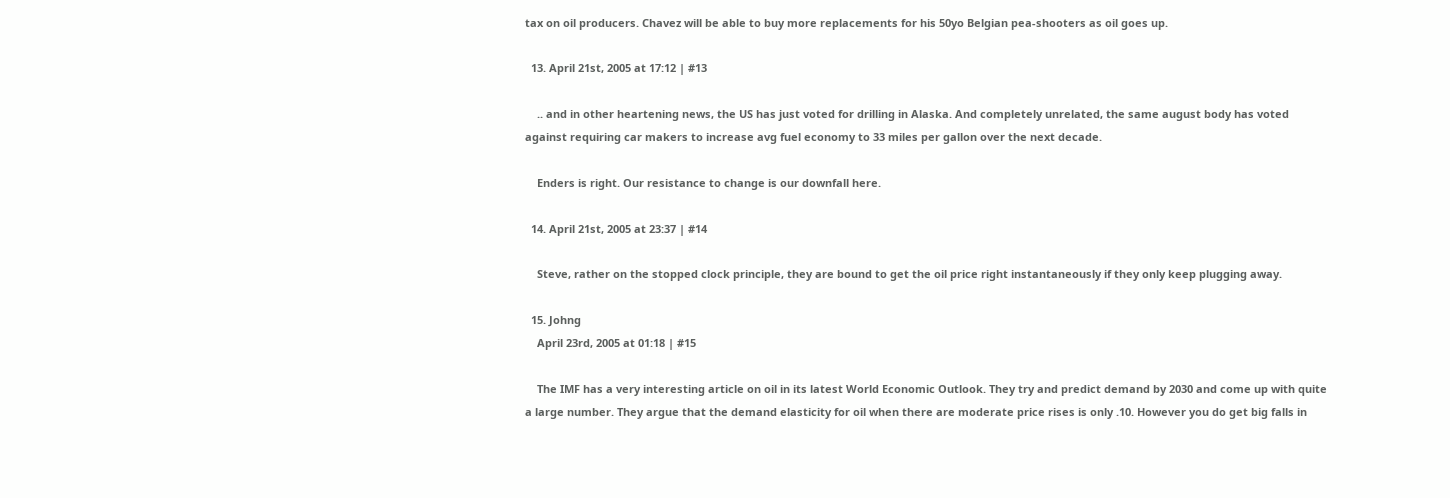tax on oil producers. Chavez will be able to buy more replacements for his 50yo Belgian pea-shooters as oil goes up.

  13. April 21st, 2005 at 17:12 | #13

    .. and in other heartening news, the US has just voted for drilling in Alaska. And completely unrelated, the same august body has voted against requiring car makers to increase avg fuel economy to 33 miles per gallon over the next decade.

    Enders is right. Our resistance to change is our downfall here.

  14. April 21st, 2005 at 23:37 | #14

    Steve, rather on the stopped clock principle, they are bound to get the oil price right instantaneously if they only keep plugging away.

  15. Johng
    April 23rd, 2005 at 01:18 | #15

    The IMF has a very interesting article on oil in its latest World Economic Outlook. They try and predict demand by 2030 and come up with quite a large number. They argue that the demand elasticity for oil when there are moderate price rises is only .10. However you do get big falls in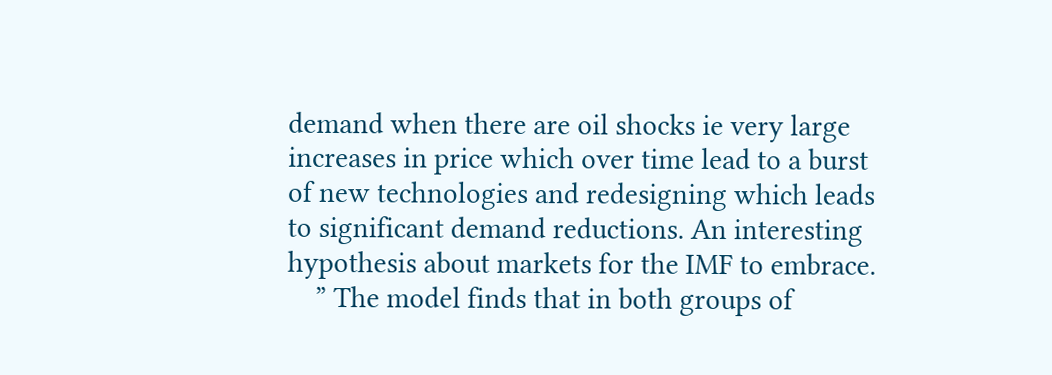demand when there are oil shocks ie very large increases in price which over time lead to a burst of new technologies and redesigning which leads to significant demand reductions. An interesting hypothesis about markets for the IMF to embrace.
    ” The model finds that in both groups of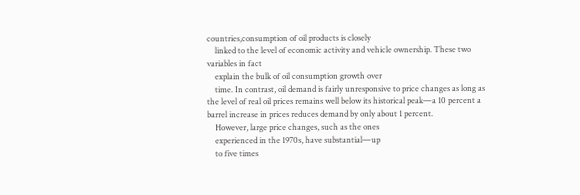countries,consumption of oil products is closely
    linked to the level of economic activity and vehicle ownership. These two variables in fact
    explain the bulk of oil consumption growth over
    time. In contrast, oil demand is fairly unresponsive to price changes as long as the level of real oil prices remains well below its historical peak—a 10 percent a barrel increase in prices reduces demand by only about 1 percent.
    However, large price changes, such as the ones
    experienced in the 1970s, have substantial—up
    to five times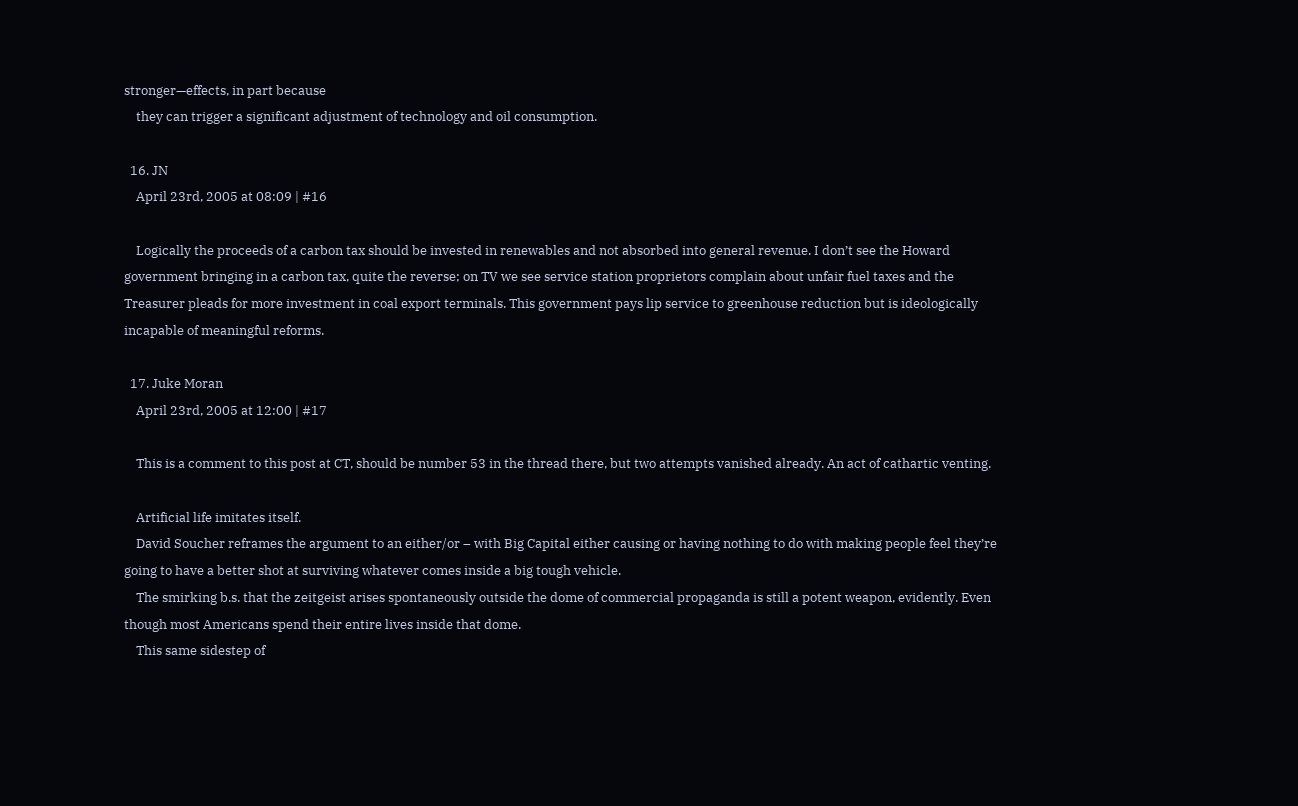stronger—effects, in part because
    they can trigger a significant adjustment of technology and oil consumption.

  16. JN
    April 23rd, 2005 at 08:09 | #16

    Logically the proceeds of a carbon tax should be invested in renewables and not absorbed into general revenue. I don’t see the Howard government bringing in a carbon tax, quite the reverse; on TV we see service station proprietors complain about unfair fuel taxes and the Treasurer pleads for more investment in coal export terminals. This government pays lip service to greenhouse reduction but is ideologically incapable of meaningful reforms.

  17. Juke Moran
    April 23rd, 2005 at 12:00 | #17

    This is a comment to this post at CT, should be number 53 in the thread there, but two attempts vanished already. An act of cathartic venting.

    Artificial life imitates itself.
    David Soucher reframes the argument to an either/or – with Big Capital either causing or having nothing to do with making people feel they’re going to have a better shot at surviving whatever comes inside a big tough vehicle.
    The smirking b.s. that the zeitgeist arises spontaneously outside the dome of commercial propaganda is still a potent weapon, evidently. Even though most Americans spend their entire lives inside that dome.
    This same sidestep of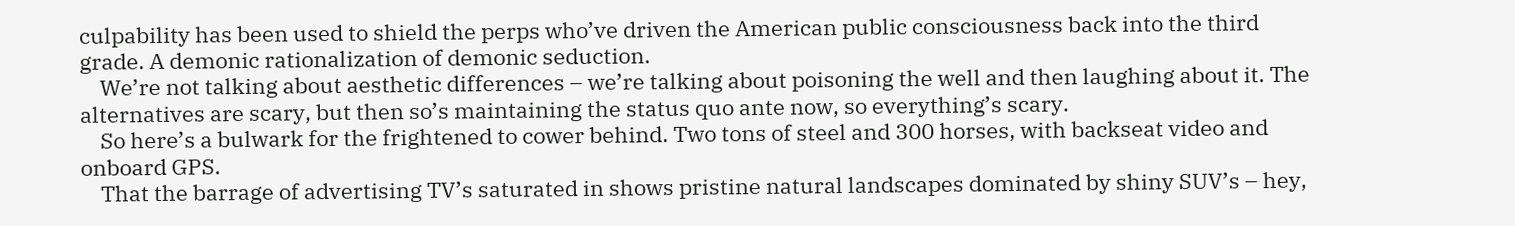culpability has been used to shield the perps who’ve driven the American public consciousness back into the third grade. A demonic rationalization of demonic seduction.
    We’re not talking about aesthetic differences – we’re talking about poisoning the well and then laughing about it. The alternatives are scary, but then so’s maintaining the status quo ante now, so everything’s scary.
    So here’s a bulwark for the frightened to cower behind. Two tons of steel and 300 horses, with backseat video and onboard GPS.
    That the barrage of advertising TV’s saturated in shows pristine natural landscapes dominated by shiny SUV’s – hey,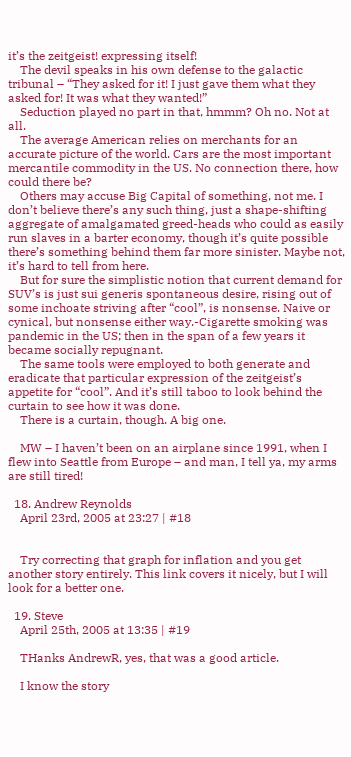it’s the zeitgeist! expressing itself!
    The devil speaks in his own defense to the galactic tribunal – “They asked for it! I just gave them what they asked for! It was what they wanted!”
    Seduction played no part in that, hmmm? Oh no. Not at all.
    The average American relies on merchants for an accurate picture of the world. Cars are the most important mercantile commodity in the US. No connection there, how could there be?
    Others may accuse Big Capital of something, not me. I don’t believe there’s any such thing, just a shape-shifting aggregate of amalgamated greed-heads who could as easily run slaves in a barter economy, though it’s quite possible there’s something behind them far more sinister. Maybe not, it’s hard to tell from here.
    But for sure the simplistic notion that current demand for SUV’s is just sui generis spontaneous desire, rising out of some inchoate striving after “cool”, is nonsense. Naive or cynical, but nonsense either way.-Cigarette smoking was pandemic in the US; then in the span of a few years it became socially repugnant.
    The same tools were employed to both generate and eradicate that particular expression of the zeitgeist’s appetite for “cool”. And it’s still taboo to look behind the curtain to see how it was done.
    There is a curtain, though. A big one.

    MW – I haven’t been on an airplane since 1991, when I flew into Seattle from Europe – and man, I tell ya, my arms are still tired!

  18. Andrew Reynolds
    April 23rd, 2005 at 23:27 | #18


    Try correcting that graph for inflation and you get another story entirely. This link covers it nicely, but I will look for a better one.

  19. Steve
    April 25th, 2005 at 13:35 | #19

    THanks AndrewR, yes, that was a good article.

    I know the story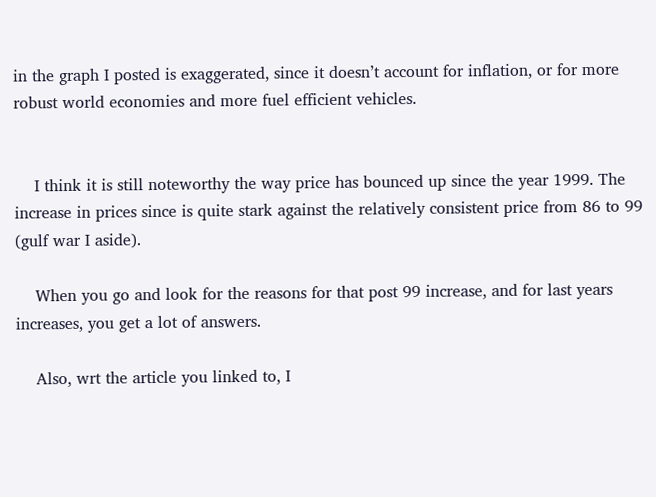in the graph I posted is exaggerated, since it doesn’t account for inflation, or for more robust world economies and more fuel efficient vehicles.


    I think it is still noteworthy the way price has bounced up since the year 1999. The increase in prices since is quite stark against the relatively consistent price from 86 to 99 (gulf war I aside).

    When you go and look for the reasons for that post 99 increase, and for last years increases, you get a lot of answers.

    Also, wrt the article you linked to, I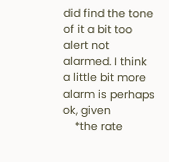did find the tone of it a bit too alert not alarmed. I think a little bit more alarm is perhaps ok, given
    *the rate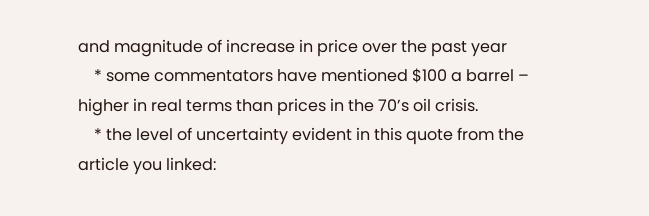and magnitude of increase in price over the past year
    * some commentators have mentioned $100 a barrel – higher in real terms than prices in the 70’s oil crisis.
    * the level of uncertainty evident in this quote from the article you linked: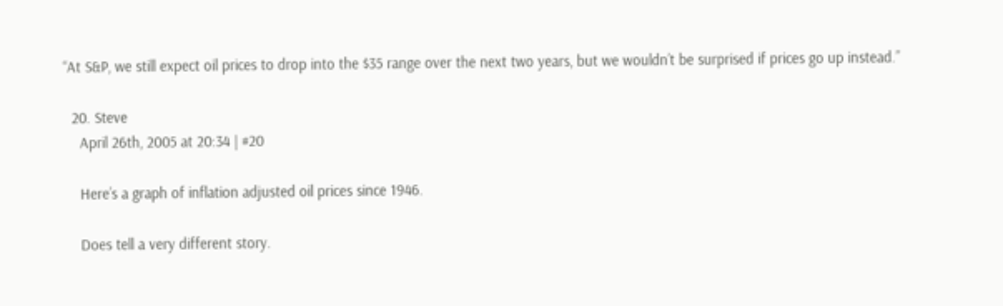“At S&P, we still expect oil prices to drop into the $35 range over the next two years, but we wouldn’t be surprised if prices go up instead.”

  20. Steve
    April 26th, 2005 at 20:34 | #20

    Here’s a graph of inflation adjusted oil prices since 1946.

    Does tell a very different story.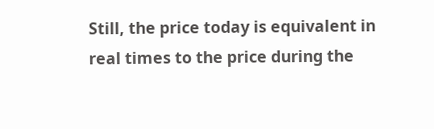Still, the price today is equivalent in real times to the price during the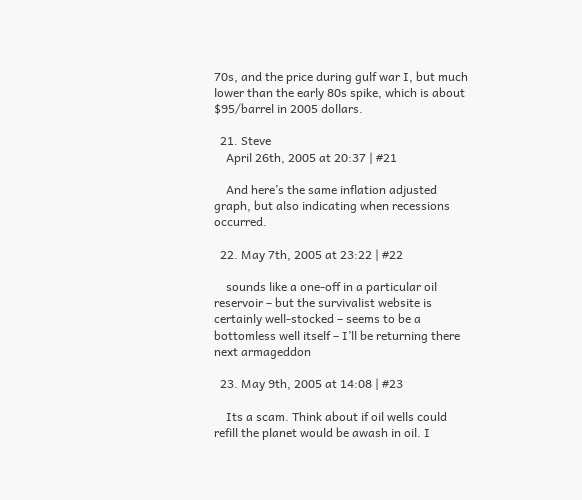70s, and the price during gulf war I, but much lower than the early 80s spike, which is about $95/barrel in 2005 dollars.

  21. Steve
    April 26th, 2005 at 20:37 | #21

    And here’s the same inflation adjusted graph, but also indicating when recessions occurred.

  22. May 7th, 2005 at 23:22 | #22

    sounds like a one-off in a particular oil reservoir – but the survivalist website is certainly well-stocked – seems to be a bottomless well itself – I’ll be returning there next armageddon

  23. May 9th, 2005 at 14:08 | #23

    Its a scam. Think about if oil wells could refill the planet would be awash in oil. I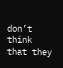don’t think that they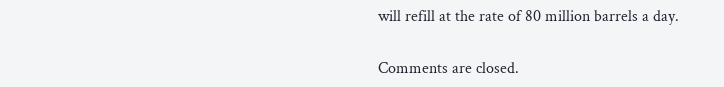will refill at the rate of 80 million barrels a day.

Comments are closed.